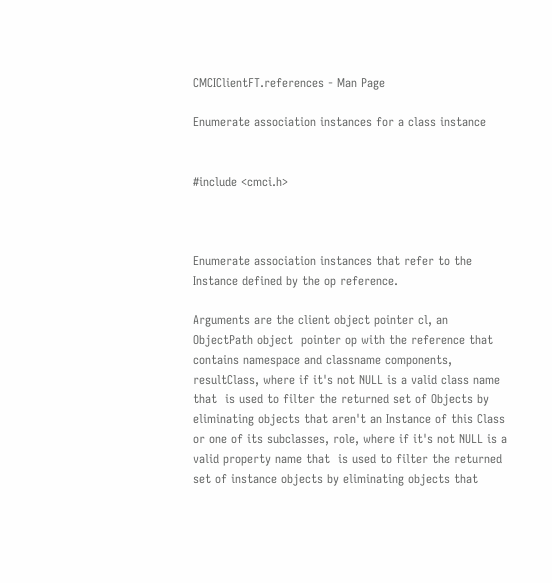CMCIClientFT.references - Man Page

Enumerate association instances for a class instance


#include <cmci.h>



Enumerate association instances that refer to the Instance defined by the op reference.

Arguments are the client object pointer cl, an ObjectPath object  pointer op with the reference that contains namespace and classname components, resultClass, where if it's not NULL is a valid class name that  is used to filter the returned set of Objects by eliminating objects that aren't an Instance of this Class or one of its subclasses, role, where if it's not NULL is a valid property name that  is used to filter the returned set of instance objects by eliminating objects that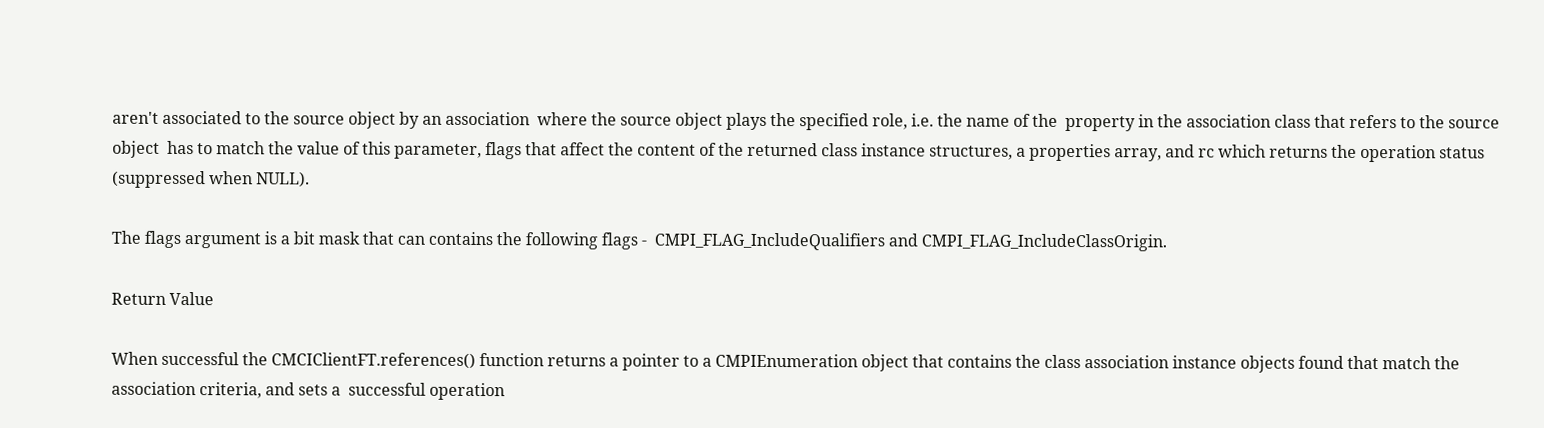aren't associated to the source object by an association  where the source object plays the specified role, i.e. the name of the  property in the association class that refers to the source object  has to match the value of this parameter, flags that affect the content of the returned class instance structures, a properties array, and rc which returns the operation status  (suppressed when NULL).

The flags argument is a bit mask that can contains the following flags -  CMPI_FLAG_IncludeQualifiers and CMPI_FLAG_IncludeClassOrigin.

Return Value

When successful the CMCIClientFT.references() function returns a pointer to a CMPIEnumeration object that contains the class association instance objects found that match the association criteria, and sets a  successful operation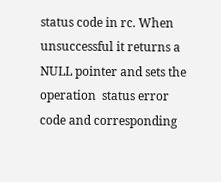status code in rc. When unsuccessful it returns a NULL pointer and sets the operation  status error code and corresponding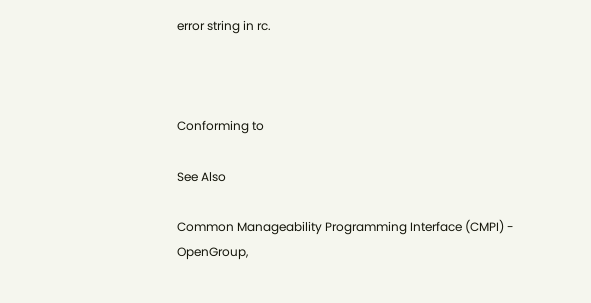error string in rc.



Conforming to

See Also

Common Manageability Programming Interface (CMPI) - OpenGroup,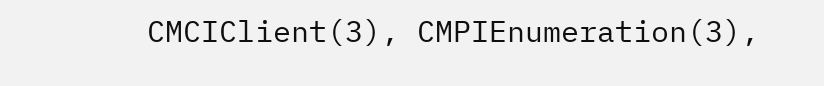CMCIClient(3), CMPIEnumeration(3),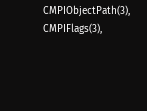CMPIObjectPath(3), CMPIFlags(3),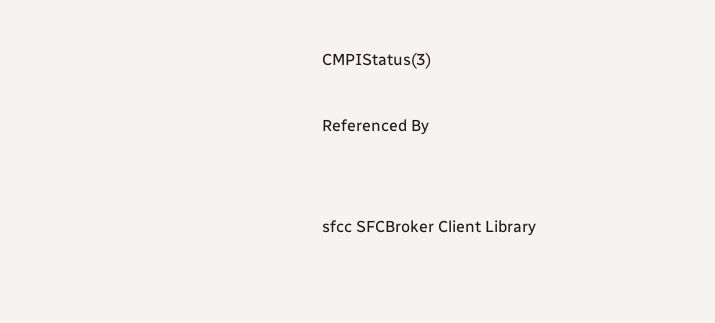CMPIStatus(3)

Referenced By


sfcc SFCBroker Client Library